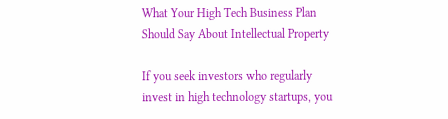What Your High Tech Business Plan Should Say About Intellectual Property

If you seek investors who regularly invest in high technology startups, you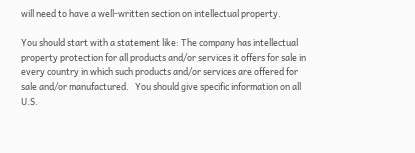will need to have a well-written section on intellectual property.

You should start with a statement like: The company has intellectual property protection for all products and/or services it offers for sale in every country in which such products and/or services are offered for sale and/or manufactured.   You should give specific information on all U.S.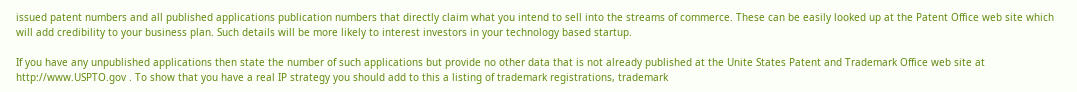issued patent numbers and all published applications publication numbers that directly claim what you intend to sell into the streams of commerce. These can be easily looked up at the Patent Office web site which will add credibility to your business plan. Such details will be more likely to interest investors in your technology based startup.

If you have any unpublished applications then state the number of such applications but provide no other data that is not already published at the Unite States Patent and Trademark Office web site at http://www.USPTO.gov . To show that you have a real IP strategy you should add to this a listing of trademark registrations, trademark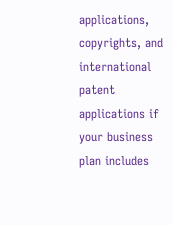applications, copyrights, and international patent applications if your business plan includes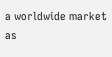a worldwide market as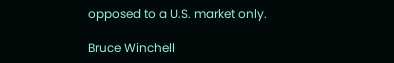opposed to a U.S. market only.

Bruce Winchell